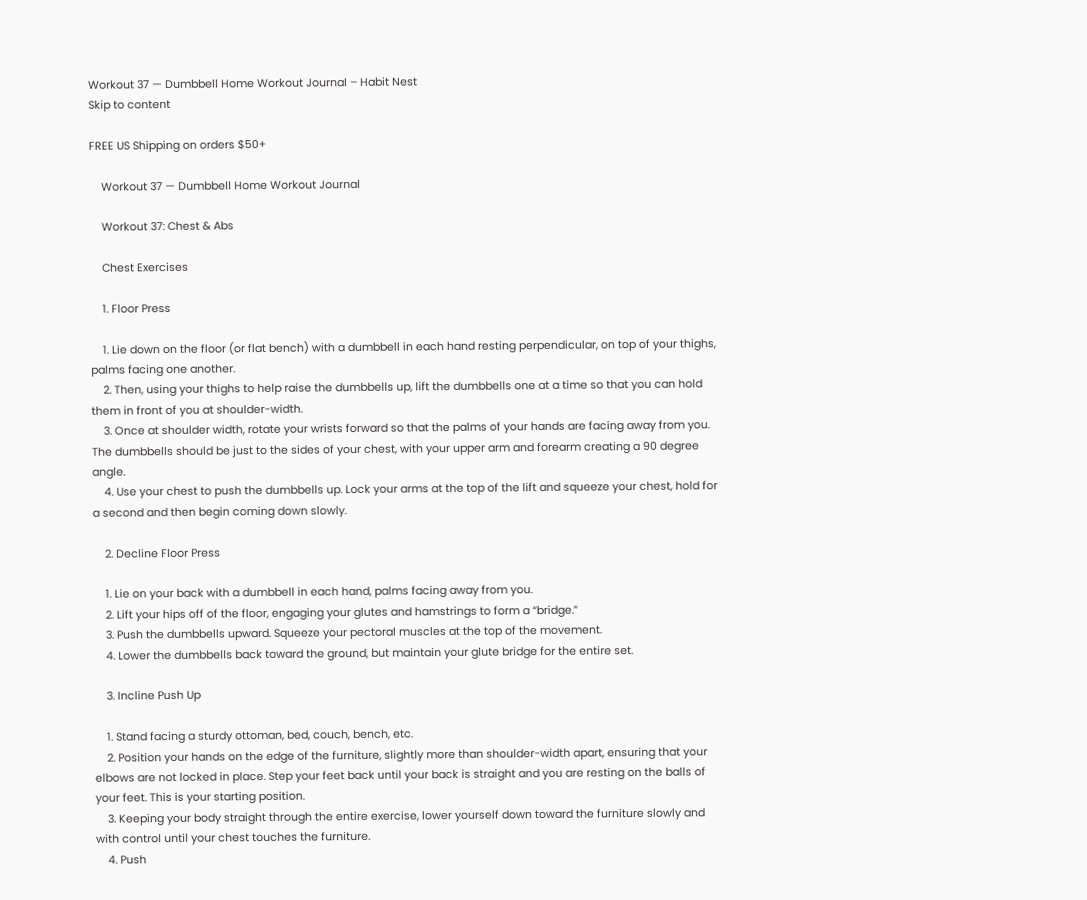Workout 37 — Dumbbell Home Workout Journal – Habit Nest
Skip to content

FREE US Shipping on orders $50+

    Workout 37 — Dumbbell Home Workout Journal

    Workout 37: Chest & Abs

    Chest Exercises

    1. Floor Press

    1. Lie down on the floor (or flat bench) with a dumbbell in each hand resting perpendicular, on top of your thighs, palms facing one another.
    2. Then, using your thighs to help raise the dumbbells up, lift the dumbbells one at a time so that you can hold them in front of you at shoulder-width.
    3. Once at shoulder width, rotate your wrists forward so that the palms of your hands are facing away from you. The dumbbells should be just to the sides of your chest, with your upper arm and forearm creating a 90 degree angle.
    4. Use your chest to push the dumbbells up. Lock your arms at the top of the lift and squeeze your chest, hold for a second and then begin coming down slowly.

    2. Decline Floor Press

    1. Lie on your back with a dumbbell in each hand, palms facing away from you.
    2. Lift your hips off of the floor, engaging your glutes and hamstrings to form a “bridge.”
    3. Push the dumbbells upward. Squeeze your pectoral muscles at the top of the movement.
    4. Lower the dumbbells back toward the ground, but maintain your glute bridge for the entire set.

    3. Incline Push Up

    1. Stand facing a sturdy ottoman, bed, couch, bench, etc.
    2. Position your hands on the edge of the furniture, slightly more than shoulder-width apart, ensuring that your elbows are not locked in place. Step your feet back until your back is straight and you are resting on the balls of your feet. This is your starting position.
    3. Keeping your body straight through the entire exercise, lower yourself down toward the furniture slowly and with control until your chest touches the furniture.
    4. Push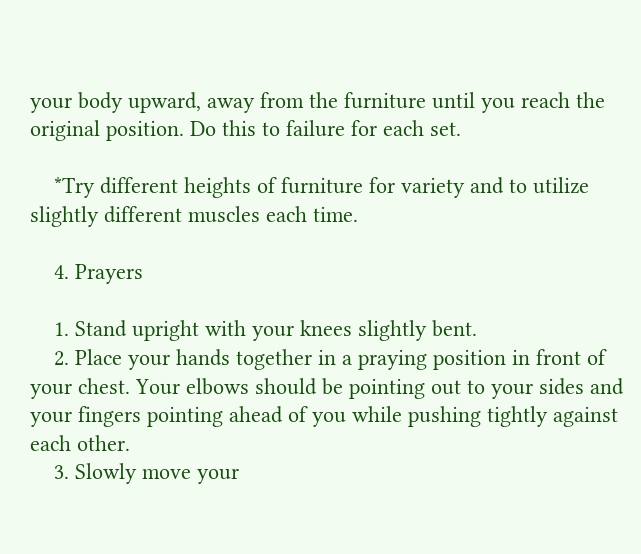your body upward, away from the furniture until you reach the original position. Do this to failure for each set.

    *Try different heights of furniture for variety and to utilize slightly different muscles each time.

    4. Prayers

    1. Stand upright with your knees slightly bent.
    2. Place your hands together in a praying position in front of your chest. Your elbows should be pointing out to your sides and your fingers pointing ahead of you while pushing tightly against each other.
    3. Slowly move your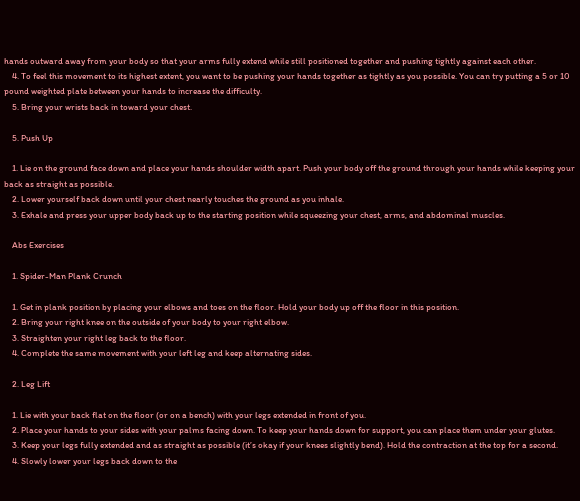hands outward away from your body so that your arms fully extend while still positioned together and pushing tightly against each other.
    4. To feel this movement to its highest extent, you want to be pushing your hands together as tightly as you possible. You can try putting a 5 or 10 pound weighted plate between your hands to increase the difficulty.
    5. Bring your wrists back in toward your chest.

    5. Push Up

    1. Lie on the ground face down and place your hands shoulder width apart. Push your body off the ground through your hands while keeping your back as straight as possible.
    2. Lower yourself back down until your chest nearly touches the ground as you inhale.
    3. Exhale and press your upper body back up to the starting position while squeezing your chest, arms, and abdominal muscles.

    Abs Exercises

    1. Spider-Man Plank Crunch

    1. Get in plank position by placing your elbows and toes on the floor. Hold your body up off the floor in this position.
    2. Bring your right knee on the outside of your body to your right elbow.
    3. Straighten your right leg back to the floor.
    4. Complete the same movement with your left leg and keep alternating sides.

    2. Leg Lift

    1. Lie with your back flat on the floor (or on a bench) with your legs extended in front of you.
    2. Place your hands to your sides with your palms facing down. To keep your hands down for support, you can place them under your glutes.
    3. Keep your legs fully extended and as straight as possible (it’s okay if your knees slightly bend). Hold the contraction at the top for a second.
    4. Slowly lower your legs back down to the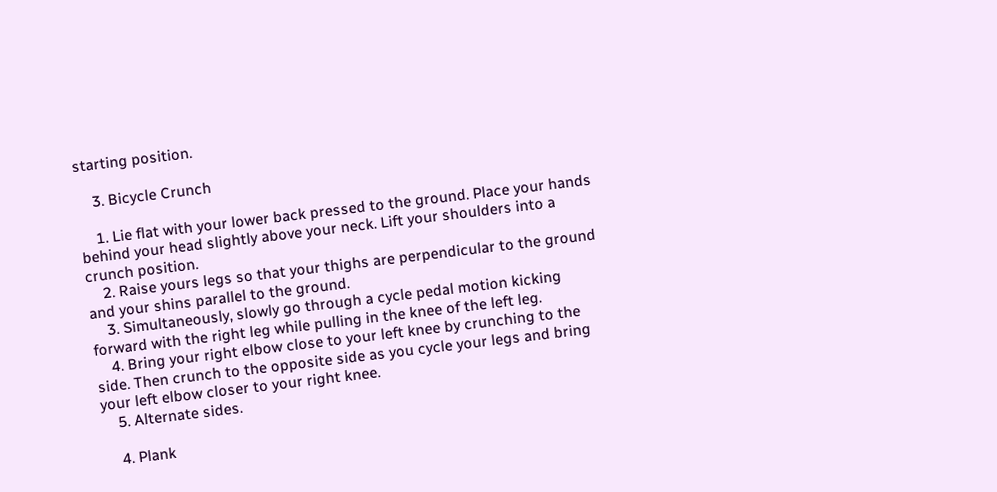starting position.

    3. Bicycle Crunch

    1. Lie flat with your lower back pressed to the ground. Place your hands behind your head slightly above your neck. Lift your shoulders into a crunch position.
    2. Raise yours legs so that your thighs are perpendicular to the ground and your shins parallel to the ground.
    3. Simultaneously, slowly go through a cycle pedal motion kicking forward with the right leg while pulling in the knee of the left leg.
    4. Bring your right elbow close to your left knee by crunching to the side. Then crunch to the opposite side as you cycle your legs and bring your left elbow closer to your right knee.
    5. Alternate sides.

    4. Plank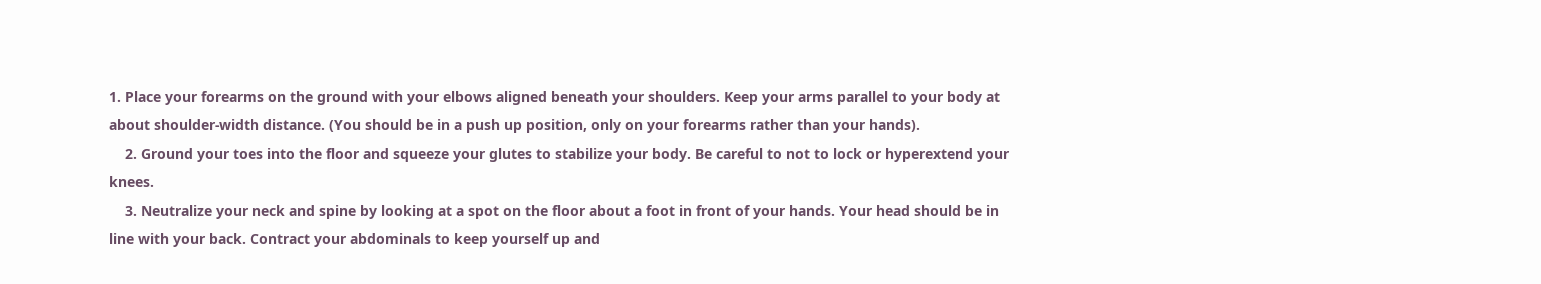1. Place your forearms on the ground with your elbows aligned beneath your shoulders. Keep your arms parallel to your body at about shoulder-width distance. (You should be in a push up position, only on your forearms rather than your hands).
    2. Ground your toes into the floor and squeeze your glutes to stabilize your body. Be careful to not to lock or hyperextend your knees.
    3. Neutralize your neck and spine by looking at a spot on the floor about a foot in front of your hands. Your head should be in line with your back. Contract your abdominals to keep yourself up and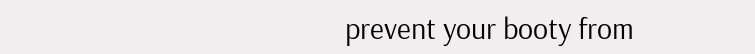prevent your booty from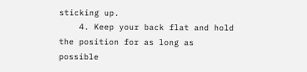sticking up.
    4. Keep your back flat and hold the position for as long as possible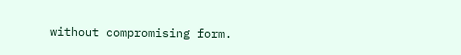without compromising form.